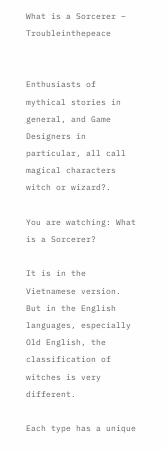What is a Sorcerer – Troubleinthepeace


Enthusiasts of mythical stories in general, and Game Designers in particular, all call magical characters witch or wizard?.

You are watching: What is a Sorcerer?

It is in the Vietnamese version. But in the English languages, especially Old English, the classification of witches is very different.

Each type has a unique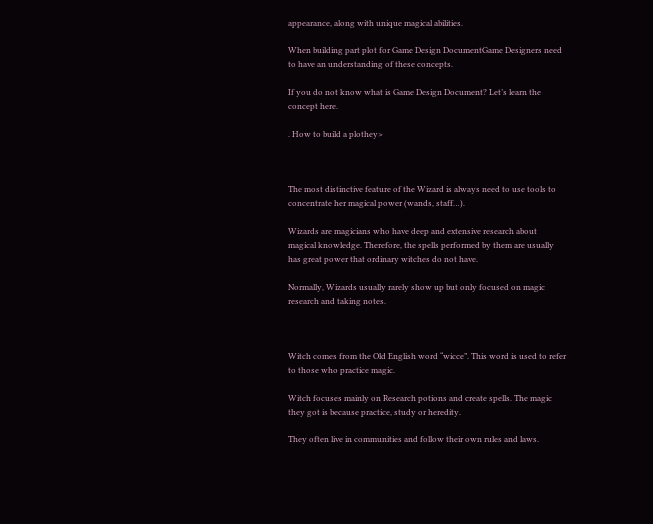appearance, along with unique magical abilities.

When building part plot for Game Design DocumentGame Designers need to have an understanding of these concepts.

If you do not know what is Game Design Document? Let’s learn the concept here.

. How to build a plothey>



The most distinctive feature of the Wizard is always need to use tools to concentrate her magical power (wands, staff…).

Wizards are magicians who have deep and extensive research about magical knowledge. Therefore, the spells performed by them are usually has great power that ordinary witches do not have.

Normally, Wizards usually rarely show up but only focused on magic research and taking notes.



Witch comes from the Old English word “wicce”. This word is used to refer to those who practice magic.

Witch focuses mainly on Research potions and create spells. The magic they got is because practice, study or heredity.

They often live in communities and follow their own rules and laws.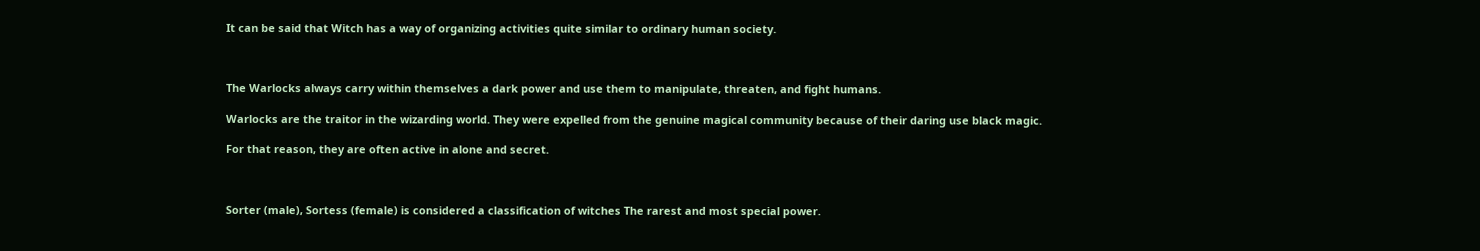It can be said that Witch has a way of organizing activities quite similar to ordinary human society.



The Warlocks always carry within themselves a dark power and use them to manipulate, threaten, and fight humans.

Warlocks are the traitor in the wizarding world. They were expelled from the genuine magical community because of their daring use black magic.

For that reason, they are often active in alone and secret.



Sorter (male), Sortess (female) is considered a classification of witches The rarest and most special power.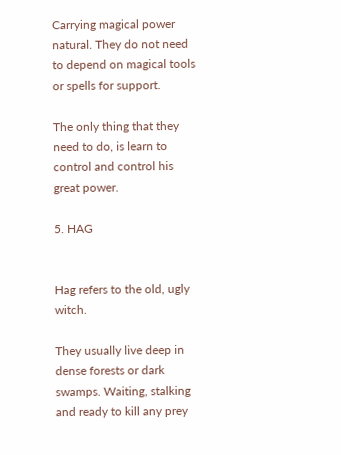Carrying magical power natural. They do not need to depend on magical tools or spells for support.

The only thing that they need to do, is learn to control and control his great power.

5. HAG


Hag refers to the old, ugly witch.

They usually live deep in dense forests or dark swamps. Waiting, stalking and ready to kill any prey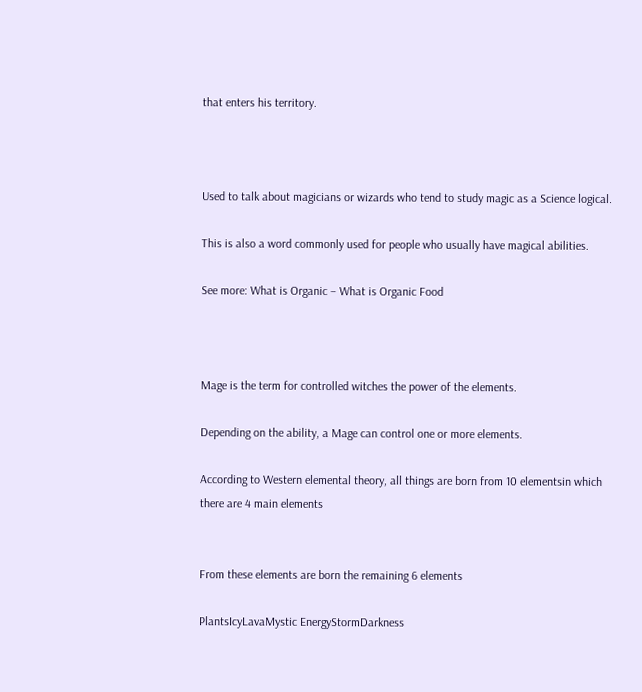that enters his territory.



Used to talk about magicians or wizards who tend to study magic as a Science logical.

This is also a word commonly used for people who usually have magical abilities.

See more: What is Organic – What is Organic Food



Mage is the term for controlled witches the power of the elements.

Depending on the ability, a Mage can control one or more elements.

According to Western elemental theory, all things are born from 10 elementsin which there are 4 main elements


From these elements are born the remaining 6 elements

PlantsIcyLavaMystic EnergyStormDarkness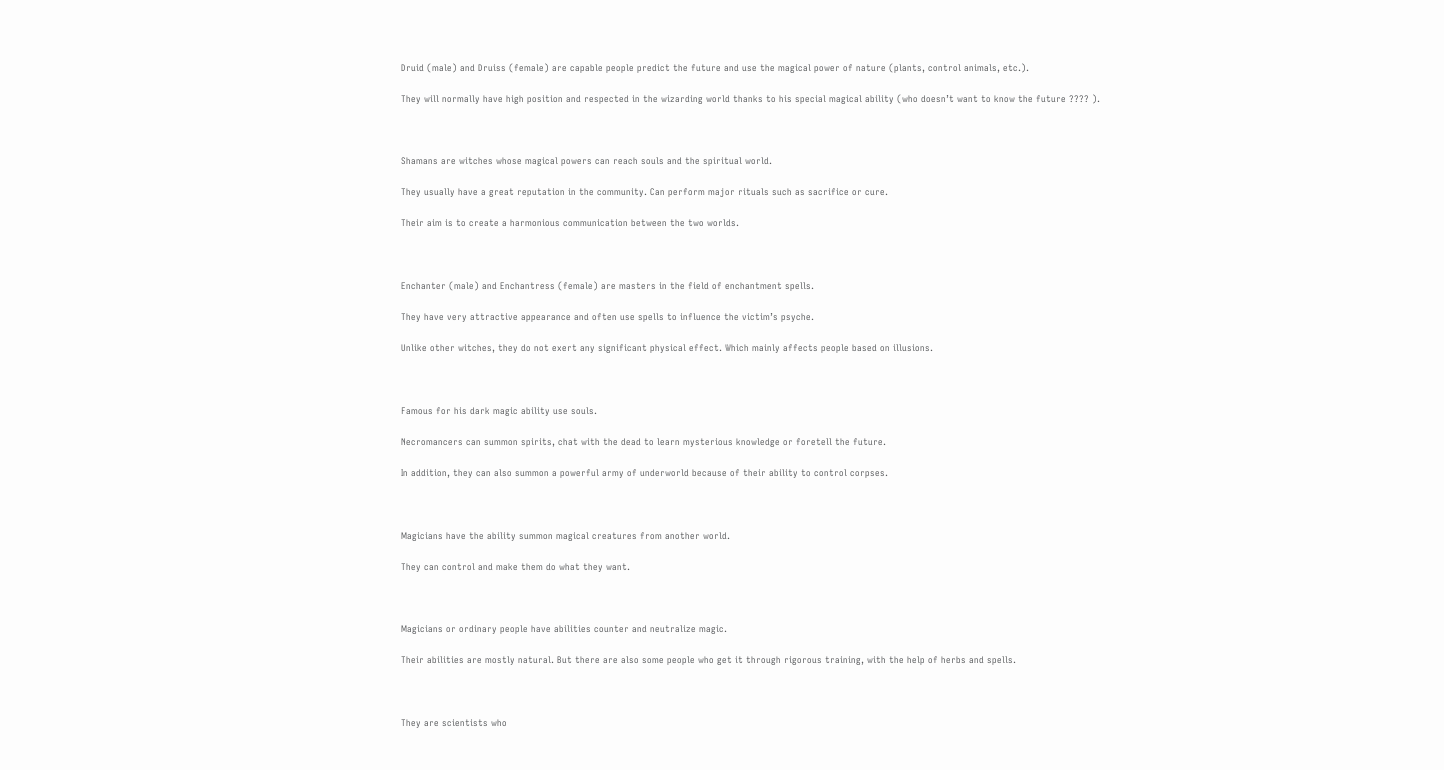Druid (male) and Druiss (female) are capable people predict the future and use the magical power of nature (plants, control animals, etc.).

They will normally have high position and respected in the wizarding world thanks to his special magical ability (who doesn’t want to know the future ???? ).



Shamans are witches whose magical powers can reach souls and the spiritual world.

They usually have a great reputation in the community. Can perform major rituals such as sacrifice or cure.

Their aim is to create a harmonious communication between the two worlds.



Enchanter (male) and Enchantress (female) are masters in the field of enchantment spells.

They have very attractive appearance and often use spells to influence the victim’s psyche.

Unlike other witches, they do not exert any significant physical effect. Which mainly affects people based on illusions.



Famous for his dark magic ability use souls.

Necromancers can summon spirits, chat with the dead to learn mysterious knowledge or foretell the future.

In addition, they can also summon a powerful army of underworld because of their ability to control corpses.



Magicians have the ability summon magical creatures from another world.

They can control and make them do what they want.



Magicians or ordinary people have abilities counter and neutralize magic.

Their abilities are mostly natural. But there are also some people who get it through rigorous training, with the help of herbs and spells.



They are scientists who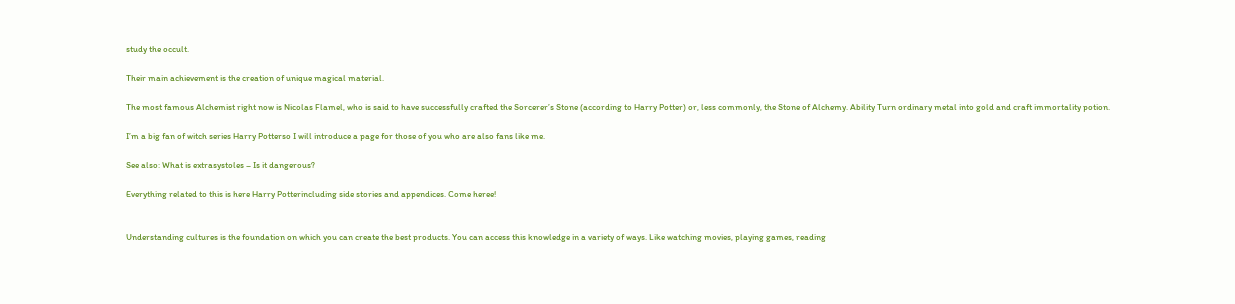study the occult.

Their main achievement is the creation of unique magical material.

The most famous Alchemist right now is Nicolas Flamel, who is said to have successfully crafted the Sorcerer’s Stone (according to Harry Potter) or, less commonly, the Stone of Alchemy. Ability Turn ordinary metal into gold and craft immortality potion.

I’m a big fan of witch series Harry Potterso I will introduce a page for those of you who are also fans like me.

See also: What is extrasystoles – Is it dangerous?

Everything related to this is here Harry Potterincluding side stories and appendices. Come heree!


Understanding cultures is the foundation on which you can create the best products. You can access this knowledge in a variety of ways. Like watching movies, playing games, reading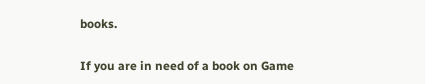books.

If you are in need of a book on Game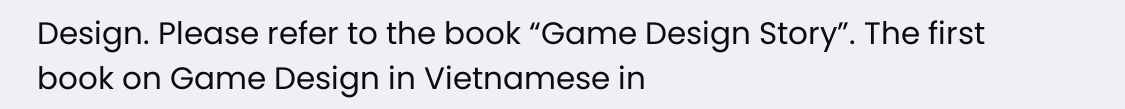Design. Please refer to the book “Game Design Story”. The first book on Game Design in Vietnamese in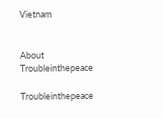Vietnam


About Troubleinthepeace

Troubleinthepeace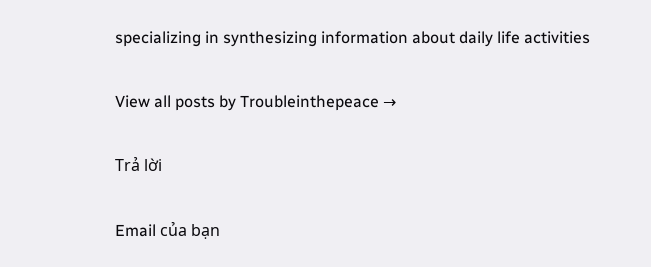specializing in synthesizing information about daily life activities

View all posts by Troubleinthepeace →

Trả lời

Email của bạn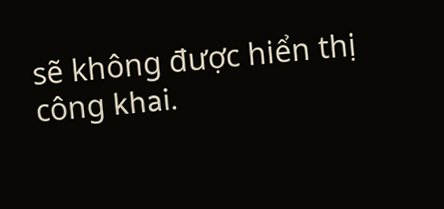sẽ không được hiển thị công khai.